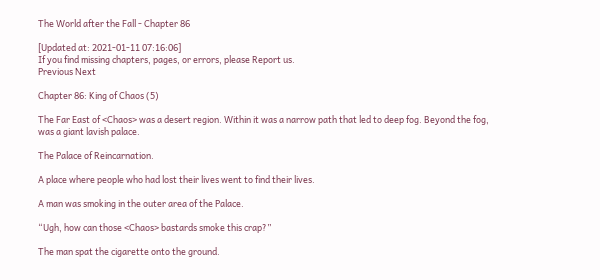The World after the Fall - Chapter 86

[Updated at: 2021-01-11 07:16:06]
If you find missing chapters, pages, or errors, please Report us.
Previous Next

Chapter 86: King of Chaos (5)

The Far East of <Chaos> was a desert region. Within it was a narrow path that led to deep fog. Beyond the fog, was a giant lavish palace.

The Palace of Reincarnation.

A place where people who had lost their lives went to find their lives.

A man was smoking in the outer area of the Palace.

“Ugh, how can those <Chaos> bastards smoke this crap?”

The man spat the cigarette onto the ground.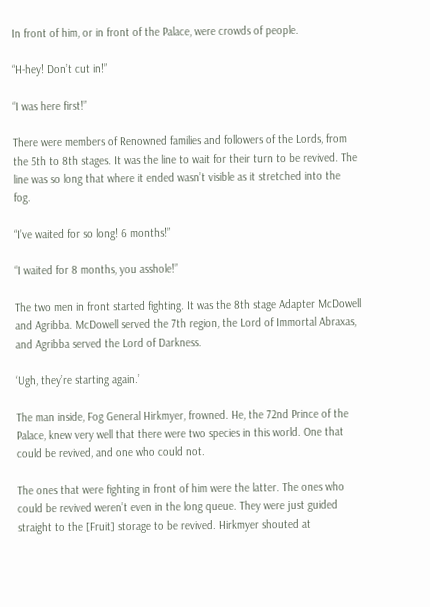In front of him, or in front of the Palace, were crowds of people.

“H-hey! Don’t cut in!”

“I was here first!”

There were members of Renowned families and followers of the Lords, from the 5th to 8th stages. It was the line to wait for their turn to be revived. The line was so long that where it ended wasn’t visible as it stretched into the fog.

“I’ve waited for so long! 6 months!”

“I waited for 8 months, you asshole!”

The two men in front started fighting. It was the 8th stage Adapter McDowell and Agribba. McDowell served the 7th region, the Lord of Immortal Abraxas, and Agribba served the Lord of Darkness.

‘Ugh, they’re starting again.’

The man inside, Fog General Hirkmyer, frowned. He, the 72nd Prince of the Palace, knew very well that there were two species in this world. One that could be revived, and one who could not.

The ones that were fighting in front of him were the latter. The ones who could be revived weren’t even in the long queue. They were just guided straight to the [Fruit] storage to be revived. Hirkmyer shouted at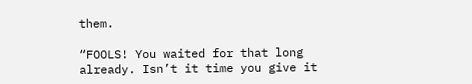them.

“FOOLS! You waited for that long already. Isn’t it time you give it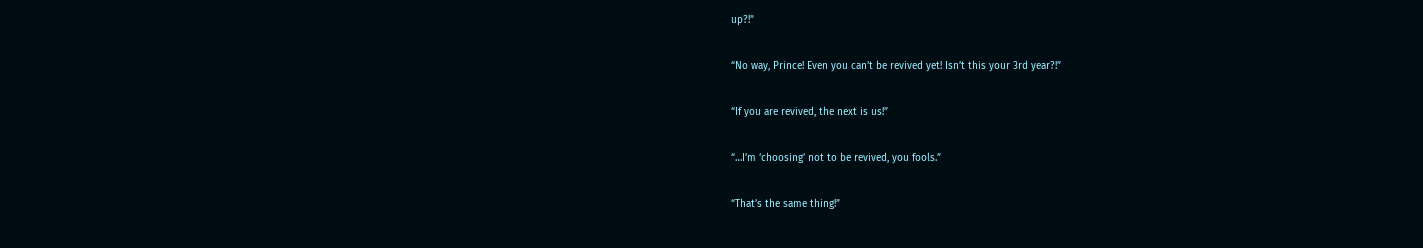up?!”

“No way, Prince! Even you can’t be revived yet! Isn’t this your 3rd year?!”

“If you are revived, the next is us!”

“…I’m ‘choosing’ not to be revived, you fools.”

“That’s the same thing!”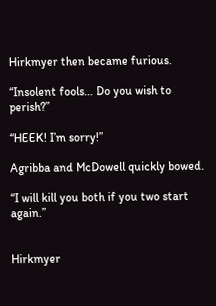Hirkmyer then became furious.

“Insolent fools… Do you wish to perish?”

“HEEK! I’m sorry!”

Agribba and McDowell quickly bowed.

“I will kill you both if you two start again.”


Hirkmyer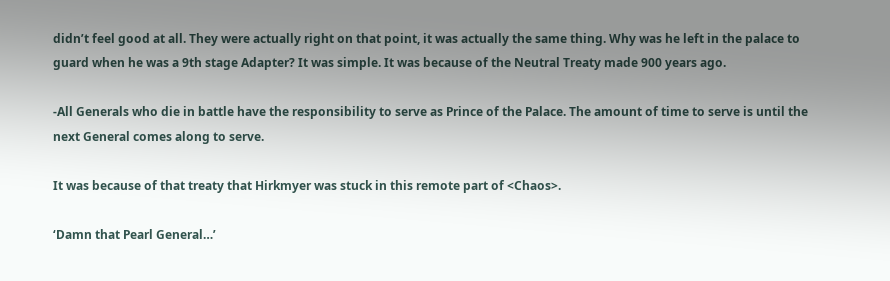didn’t feel good at all. They were actually right on that point, it was actually the same thing. Why was he left in the palace to guard when he was a 9th stage Adapter? It was simple. It was because of the Neutral Treaty made 900 years ago.

-All Generals who die in battle have the responsibility to serve as Prince of the Palace. The amount of time to serve is until the next General comes along to serve.

It was because of that treaty that Hirkmyer was stuck in this remote part of <Chaos>.

‘Damn that Pearl General…’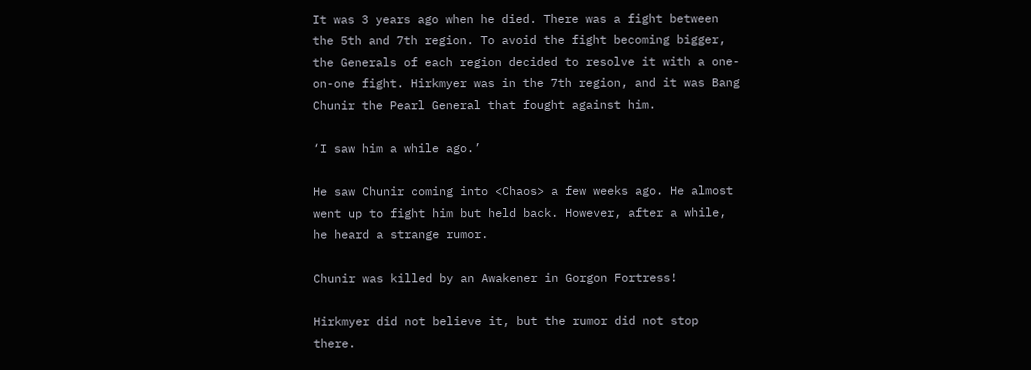It was 3 years ago when he died. There was a fight between the 5th and 7th region. To avoid the fight becoming bigger, the Generals of each region decided to resolve it with a one-on-one fight. Hirkmyer was in the 7th region, and it was Bang Chunir the Pearl General that fought against him.

‘I saw him a while ago.’

He saw Chunir coming into <Chaos> a few weeks ago. He almost went up to fight him but held back. However, after a while, he heard a strange rumor.

Chunir was killed by an Awakener in Gorgon Fortress!

Hirkmyer did not believe it, but the rumor did not stop there.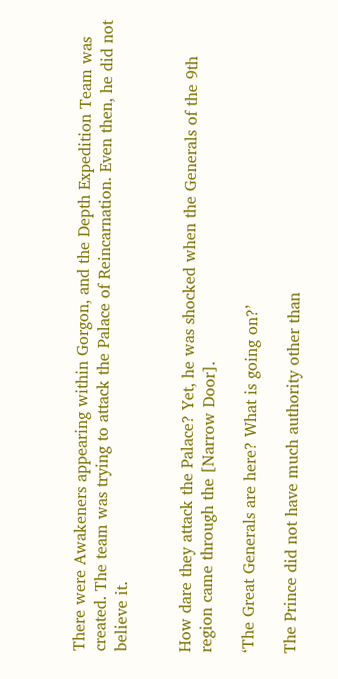There were Awakeners appearing within Gorgon, and the Depth Expedition Team was created. The team was trying to attack the Palace of Reincarnation. Even then, he did not believe it.


How dare they attack the Palace? Yet, he was shocked when the Generals of the 9th region came through the [Narrow Door].

‘The Great Generals are here? What is going on?’

The Prince did not have much authority other than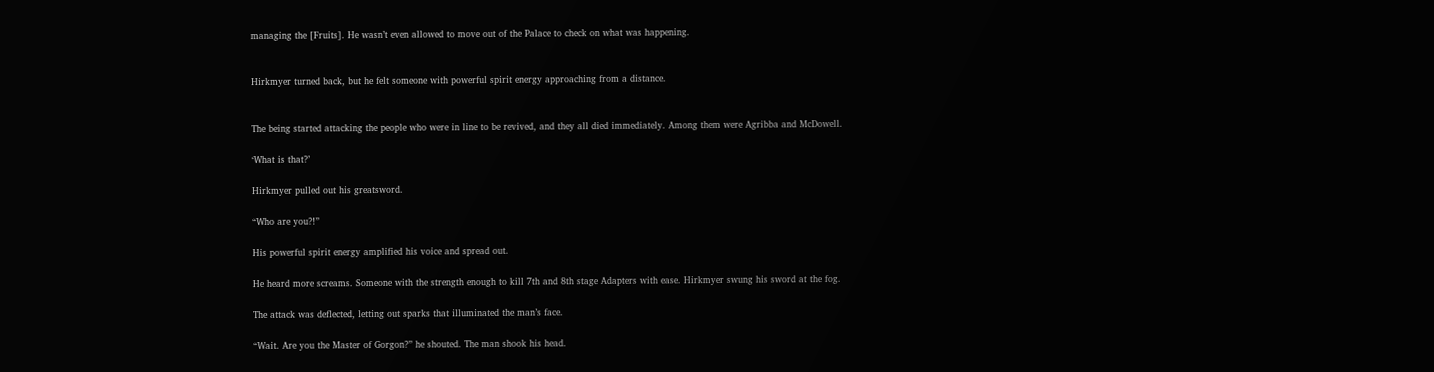managing the [Fruits]. He wasn’t even allowed to move out of the Palace to check on what was happening.


Hirkmyer turned back, but he felt someone with powerful spirit energy approaching from a distance.


The being started attacking the people who were in line to be revived, and they all died immediately. Among them were Agribba and McDowell.

‘What is that?’

Hirkmyer pulled out his greatsword.

“Who are you?!”

His powerful spirit energy amplified his voice and spread out.

He heard more screams. Someone with the strength enough to kill 7th and 8th stage Adapters with ease. Hirkmyer swung his sword at the fog.

The attack was deflected, letting out sparks that illuminated the man’s face.

“Wait. Are you the Master of Gorgon?” he shouted. The man shook his head.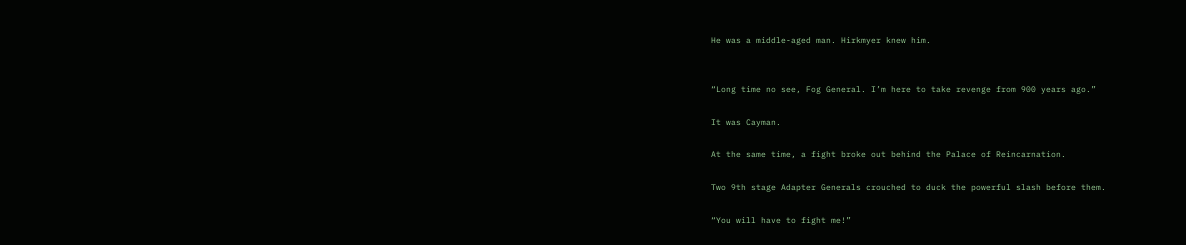He was a middle-aged man. Hirkmyer knew him.


“Long time no see, Fog General. I’m here to take revenge from 900 years ago.”

It was Cayman.

At the same time, a fight broke out behind the Palace of Reincarnation.

Two 9th stage Adapter Generals crouched to duck the powerful slash before them.

“You will have to fight me!”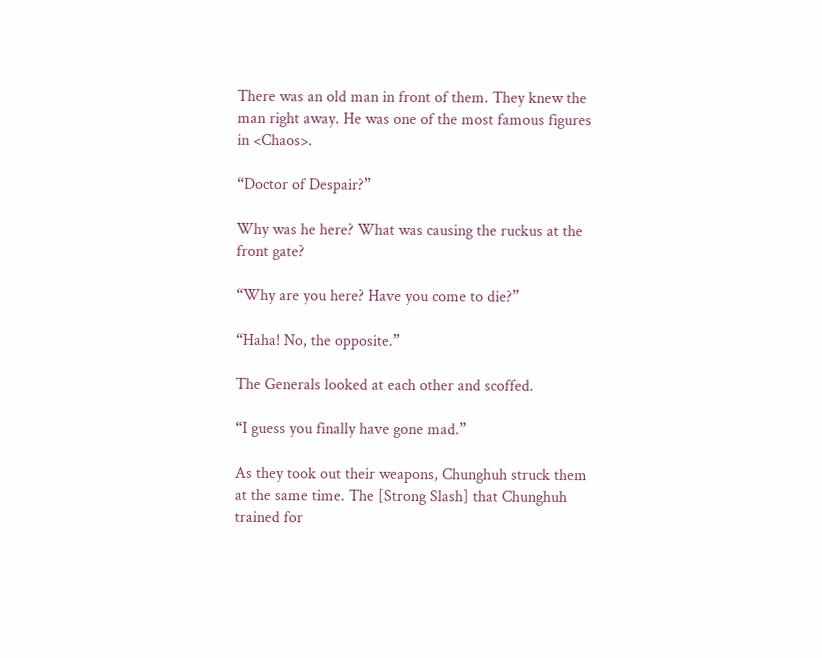There was an old man in front of them. They knew the man right away. He was one of the most famous figures in <Chaos>.

“Doctor of Despair?”

Why was he here? What was causing the ruckus at the front gate?

“Why are you here? Have you come to die?”

“Haha! No, the opposite.”

The Generals looked at each other and scoffed.

“I guess you finally have gone mad.”

As they took out their weapons, Chunghuh struck them at the same time. The [Strong Slash] that Chunghuh trained for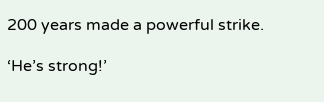200 years made a powerful strike.

‘He’s strong!’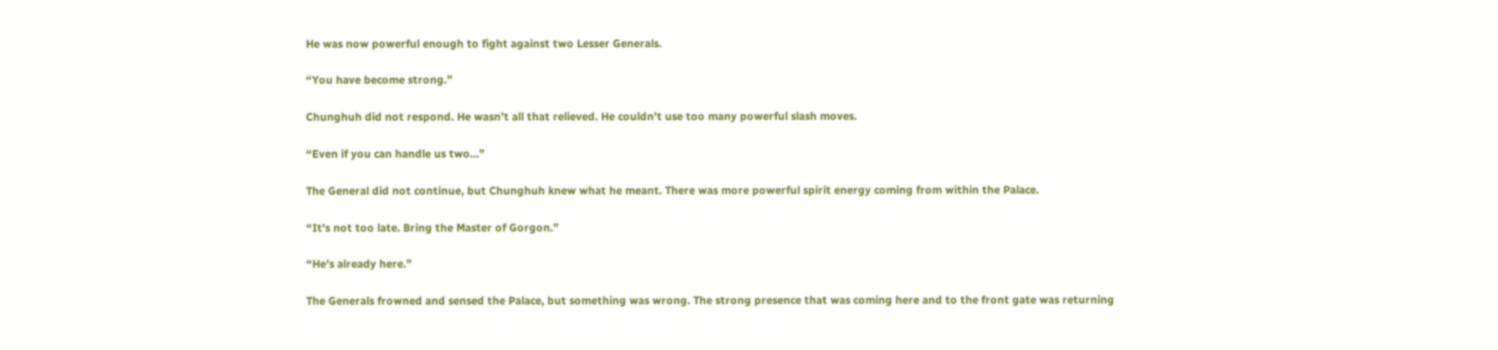He was now powerful enough to fight against two Lesser Generals.

“You have become strong.”

Chunghuh did not respond. He wasn’t all that relieved. He couldn’t use too many powerful slash moves.

“Even if you can handle us two…”

The General did not continue, but Chunghuh knew what he meant. There was more powerful spirit energy coming from within the Palace.

“It’s not too late. Bring the Master of Gorgon.”

“He’s already here.”

The Generals frowned and sensed the Palace, but something was wrong. The strong presence that was coming here and to the front gate was returning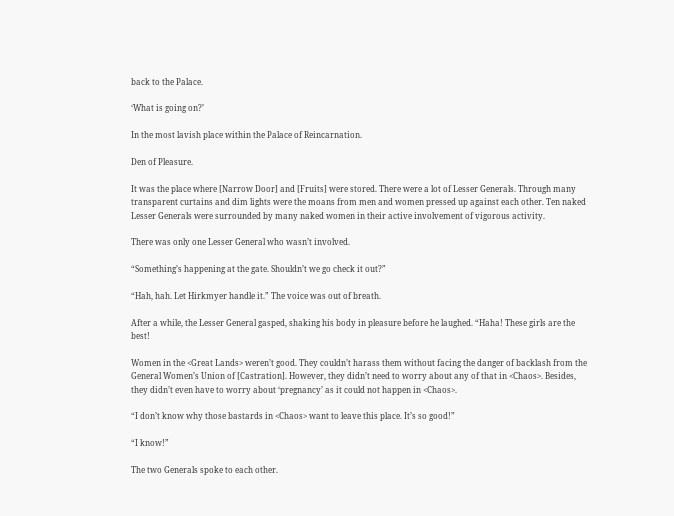back to the Palace.

‘What is going on?’

In the most lavish place within the Palace of Reincarnation.

Den of Pleasure.

It was the place where [Narrow Door] and [Fruits] were stored. There were a lot of Lesser Generals. Through many transparent curtains and dim lights were the moans from men and women pressed up against each other. Ten naked Lesser Generals were surrounded by many naked women in their active involvement of vigorous activity.

There was only one Lesser General who wasn’t involved.

“Something’s happening at the gate. Shouldn’t we go check it out?”

“Hah, hah. Let Hirkmyer handle it.” The voice was out of breath.

After a while, the Lesser General gasped, shaking his body in pleasure before he laughed. “Haha! These girls are the best!

Women in the <Great Lands> weren’t good. They couldn’t harass them without facing the danger of backlash from the General Women’s Union of [Castration]. However, they didn’t need to worry about any of that in <Chaos>. Besides, they didn’t even have to worry about ‘pregnancy’ as it could not happen in <Chaos>.

“I don’t know why those bastards in <Chaos> want to leave this place. It’s so good!”

“I know!”

The two Generals spoke to each other.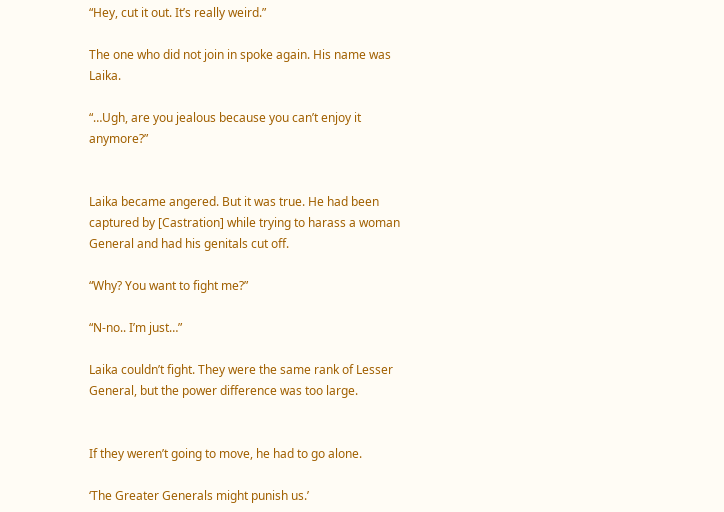“Hey, cut it out. It’s really weird.”

The one who did not join in spoke again. His name was Laika.

“…Ugh, are you jealous because you can’t enjoy it anymore?”


Laika became angered. But it was true. He had been captured by [Castration] while trying to harass a woman General and had his genitals cut off.

“Why? You want to fight me?”

“N-no.. I’m just…”

Laika couldn’t fight. They were the same rank of Lesser General, but the power difference was too large.


If they weren’t going to move, he had to go alone.

‘The Greater Generals might punish us.’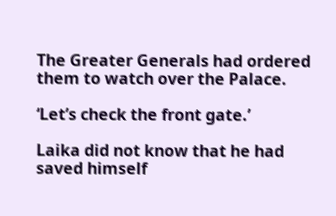The Greater Generals had ordered them to watch over the Palace.

‘Let’s check the front gate.’

Laika did not know that he had saved himself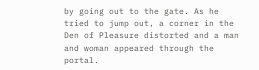by going out to the gate. As he tried to jump out, a corner in the Den of Pleasure distorted and a man and woman appeared through the portal.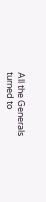All the Generals turned to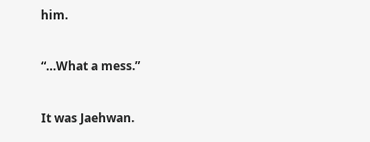him.

“…What a mess.”

It was Jaehwan.